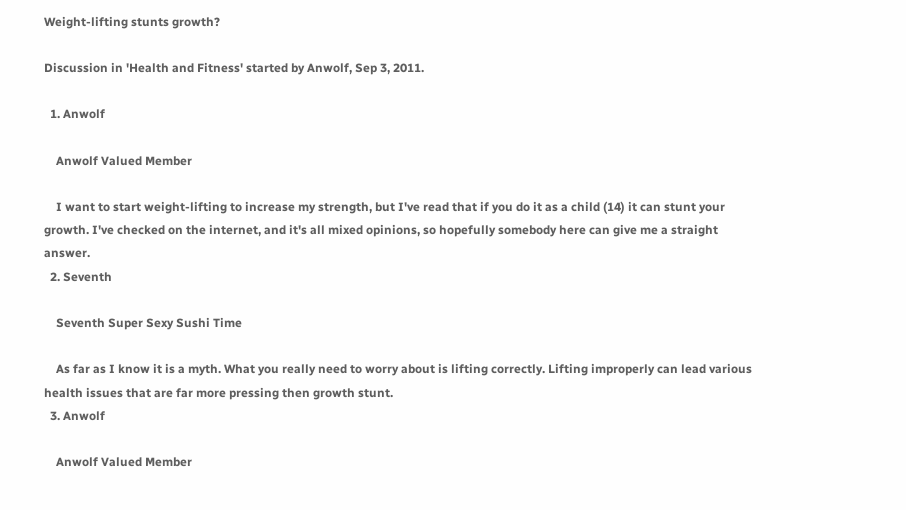Weight-lifting stunts growth?

Discussion in 'Health and Fitness' started by Anwolf, Sep 3, 2011.

  1. Anwolf

    Anwolf Valued Member

    I want to start weight-lifting to increase my strength, but I've read that if you do it as a child (14) it can stunt your growth. I've checked on the internet, and it's all mixed opinions, so hopefully somebody here can give me a straight answer.
  2. Seventh

    Seventh Super Sexy Sushi Time

    As far as I know it is a myth. What you really need to worry about is lifting correctly. Lifting improperly can lead various health issues that are far more pressing then growth stunt.
  3. Anwolf

    Anwolf Valued Member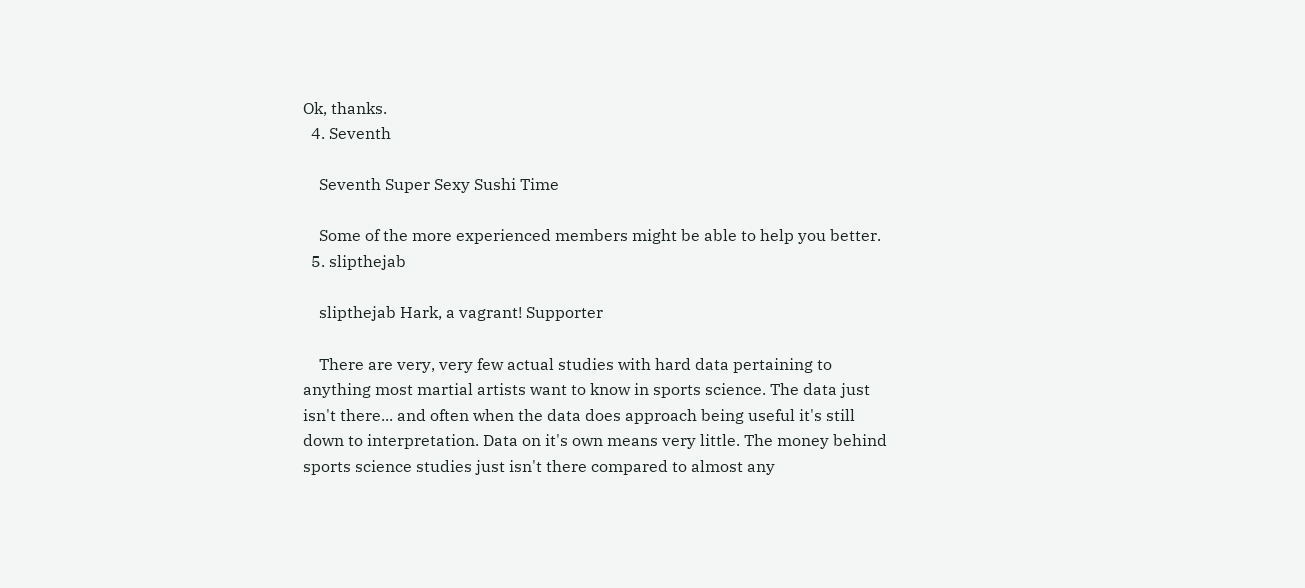Ok, thanks.
  4. Seventh

    Seventh Super Sexy Sushi Time

    Some of the more experienced members might be able to help you better.
  5. slipthejab

    slipthejab Hark, a vagrant! Supporter

    There are very, very few actual studies with hard data pertaining to anything most martial artists want to know in sports science. The data just isn't there... and often when the data does approach being useful it's still down to interpretation. Data on it's own means very little. The money behind sports science studies just isn't there compared to almost any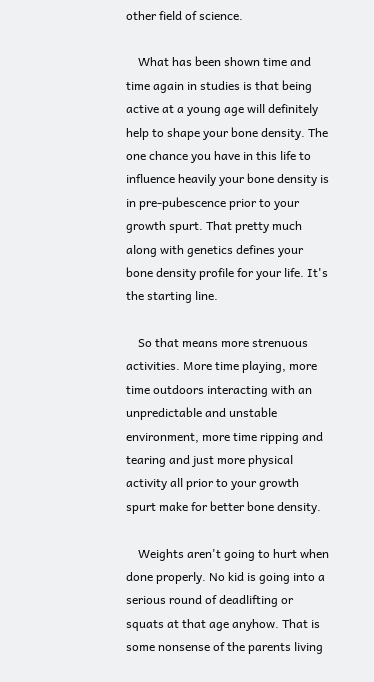other field of science.

    What has been shown time and time again in studies is that being active at a young age will definitely help to shape your bone density. The one chance you have in this life to influence heavily your bone density is in pre-pubescence prior to your growth spurt. That pretty much along with genetics defines your bone density profile for your life. It's the starting line.

    So that means more strenuous activities. More time playing, more time outdoors interacting with an unpredictable and unstable environment, more time ripping and tearing and just more physical activity all prior to your growth spurt make for better bone density.

    Weights aren't going to hurt when done properly. No kid is going into a serious round of deadlifting or squats at that age anyhow. That is some nonsense of the parents living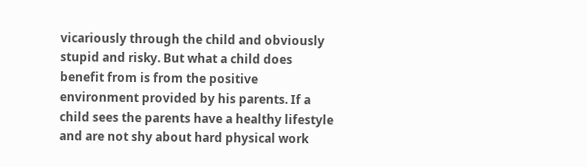vicariously through the child and obviously stupid and risky. But what a child does benefit from is from the positive environment provided by his parents. If a child sees the parents have a healthy lifestyle and are not shy about hard physical work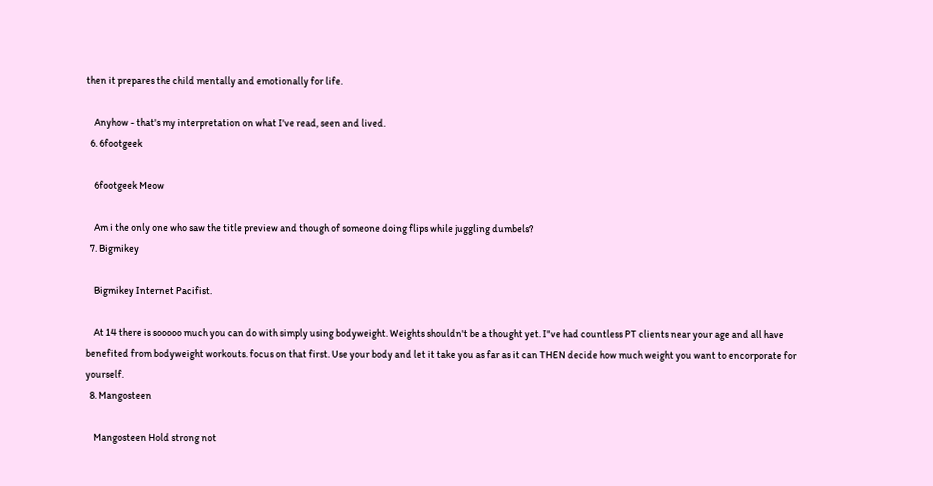then it prepares the child mentally and emotionally for life.

    Anyhow - that's my interpretation on what I've read, seen and lived.
  6. 6footgeek

    6footgeek Meow

    Am i the only one who saw the title preview and though of someone doing flips while juggling dumbels?
  7. Bigmikey

    Bigmikey Internet Pacifist.

    At 14 there is sooooo much you can do with simply using bodyweight. Weights shouldn't be a thought yet. I"ve had countless PT clients near your age and all have benefited from bodyweight workouts. focus on that first. Use your body and let it take you as far as it can THEN decide how much weight you want to encorporate for yourself.
  8. Mangosteen

    Mangosteen Hold strong not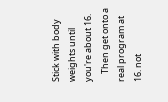Stick with body weights until you're about 16.
    Then get onto a real program at 16. not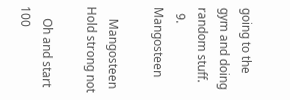going to the gym and doing random stuff.
  9. Mangosteen

    Mangosteen Hold strong not

    Oh and start 100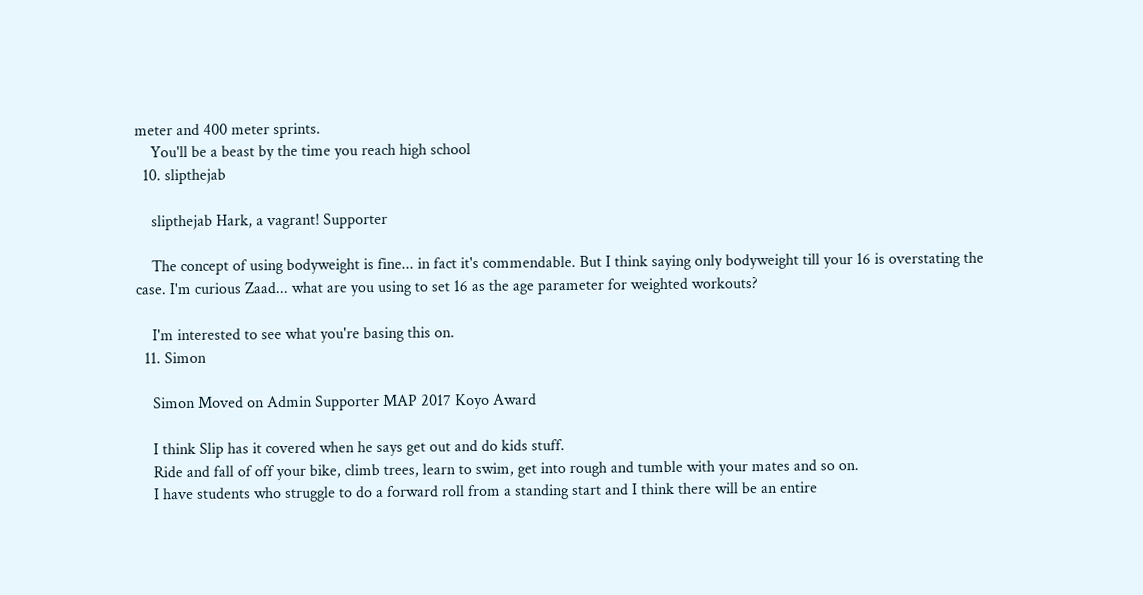meter and 400 meter sprints.
    You'll be a beast by the time you reach high school
  10. slipthejab

    slipthejab Hark, a vagrant! Supporter

    The concept of using bodyweight is fine... in fact it's commendable. But I think saying only bodyweight till your 16 is overstating the case. I'm curious Zaad... what are you using to set 16 as the age parameter for weighted workouts?

    I'm interested to see what you're basing this on.
  11. Simon

    Simon Moved on Admin Supporter MAP 2017 Koyo Award

    I think Slip has it covered when he says get out and do kids stuff.
    Ride and fall of off your bike, climb trees, learn to swim, get into rough and tumble with your mates and so on.
    I have students who struggle to do a forward roll from a standing start and I think there will be an entire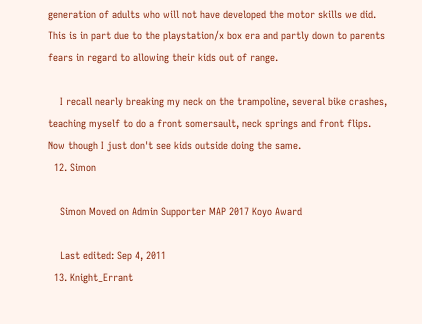generation of adults who will not have developed the motor skills we did. This is in part due to the playstation/x box era and partly down to parents fears in regard to allowing their kids out of range.

    I recall nearly breaking my neck on the trampoline, several bike crashes, teaching myself to do a front somersault, neck springs and front flips. Now though I just don't see kids outside doing the same.
  12. Simon

    Simon Moved on Admin Supporter MAP 2017 Koyo Award

    Last edited: Sep 4, 2011
  13. Knight_Errant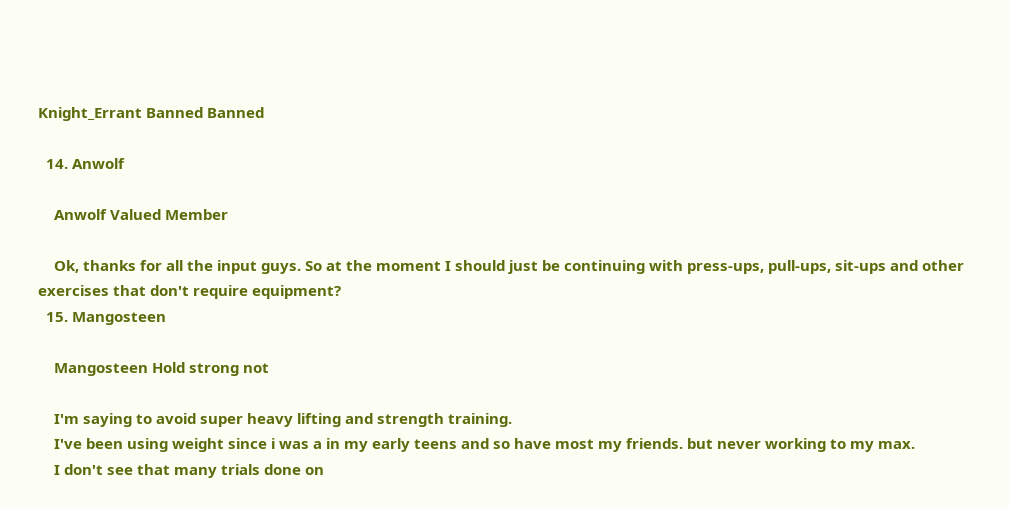Knight_Errant Banned Banned

  14. Anwolf

    Anwolf Valued Member

    Ok, thanks for all the input guys. So at the moment I should just be continuing with press-ups, pull-ups, sit-ups and other exercises that don't require equipment?
  15. Mangosteen

    Mangosteen Hold strong not

    I'm saying to avoid super heavy lifting and strength training.
    I've been using weight since i was a in my early teens and so have most my friends. but never working to my max.
    I don't see that many trials done on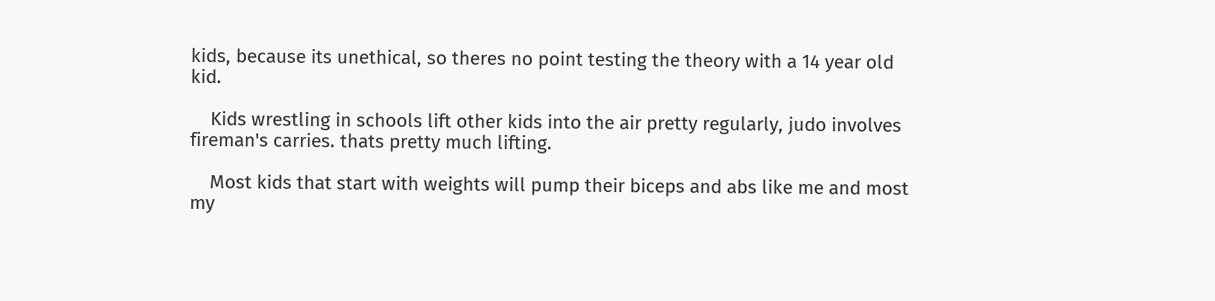kids, because its unethical, so theres no point testing the theory with a 14 year old kid.

    Kids wrestling in schools lift other kids into the air pretty regularly, judo involves fireman's carries. thats pretty much lifting.

    Most kids that start with weights will pump their biceps and abs like me and most my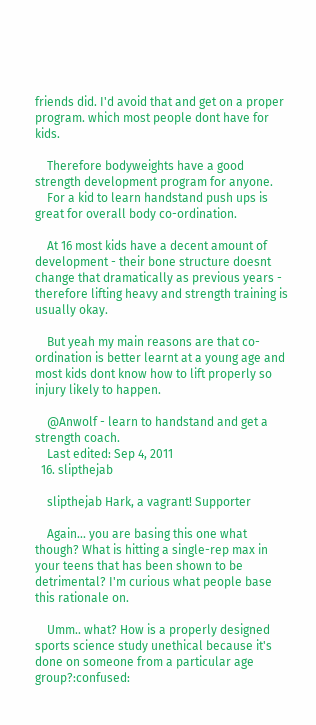friends did. I'd avoid that and get on a proper program. which most people dont have for kids.

    Therefore bodyweights have a good strength development program for anyone.
    For a kid to learn handstand push ups is great for overall body co-ordination.

    At 16 most kids have a decent amount of development - their bone structure doesnt change that dramatically as previous years - therefore lifting heavy and strength training is usually okay.

    But yeah my main reasons are that co-ordination is better learnt at a young age and most kids dont know how to lift properly so injury likely to happen.

    @Anwolf - learn to handstand and get a strength coach.
    Last edited: Sep 4, 2011
  16. slipthejab

    slipthejab Hark, a vagrant! Supporter

    Again... you are basing this one what though? What is hitting a single-rep max in your teens that has been shown to be detrimental? I'm curious what people base this rationale on.

    Umm.. what? How is a properly designed sports science study unethical because it's done on someone from a particular age group?:confused: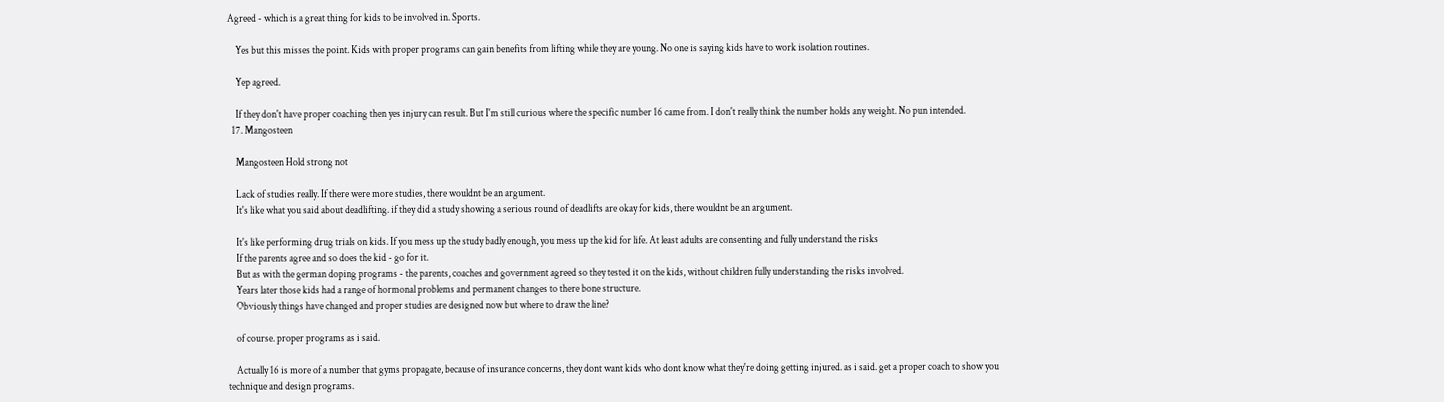Agreed - which is a great thing for kids to be involved in. Sports.

    Yes but this misses the point. Kids with proper programs can gain benefits from lifting while they are young. No one is saying kids have to work isolation routines.

    Yep agreed.

    If they don't have proper coaching then yes injury can result. But I'm still curious where the specific number 16 came from. I don't really think the number holds any weight. No pun intended.
  17. Mangosteen

    Mangosteen Hold strong not

    Lack of studies really. If there were more studies, there wouldnt be an argument.
    It's like what you said about deadlifting. if they did a study showing a serious round of deadlifts are okay for kids, there wouldnt be an argument.

    It's like performing drug trials on kids. If you mess up the study badly enough, you mess up the kid for life. At least adults are consenting and fully understand the risks
    If the parents agree and so does the kid - go for it.
    But as with the german doping programs - the parents, coaches and government agreed so they tested it on the kids, without children fully understanding the risks involved.
    Years later those kids had a range of hormonal problems and permanent changes to there bone structure.
    Obviously things have changed and proper studies are designed now but where to draw the line?

    of course. proper programs as i said.

    Actually 16 is more of a number that gyms propagate, because of insurance concerns, they dont want kids who dont know what they're doing getting injured. as i said. get a proper coach to show you technique and design programs.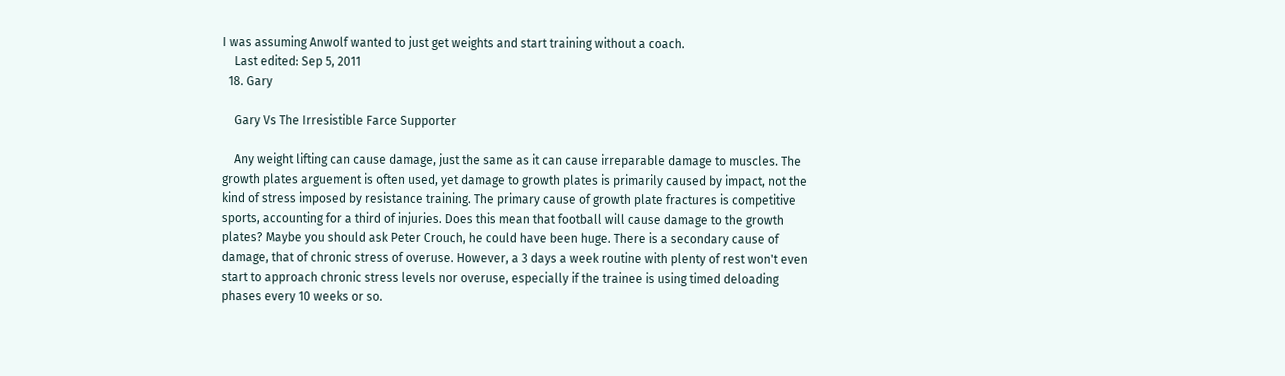I was assuming Anwolf wanted to just get weights and start training without a coach.
    Last edited: Sep 5, 2011
  18. Gary

    Gary Vs The Irresistible Farce Supporter

    Any weight lifting can cause damage, just the same as it can cause irreparable damage to muscles. The growth plates arguement is often used, yet damage to growth plates is primarily caused by impact, not the kind of stress imposed by resistance training. The primary cause of growth plate fractures is competitive sports, accounting for a third of injuries. Does this mean that football will cause damage to the growth plates? Maybe you should ask Peter Crouch, he could have been huge. There is a secondary cause of damage, that of chronic stress of overuse. However, a 3 days a week routine with plenty of rest won't even start to approach chronic stress levels nor overuse, especially if the trainee is using timed deloading phases every 10 weeks or so.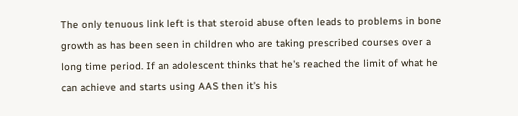The only tenuous link left is that steroid abuse often leads to problems in bone growth as has been seen in children who are taking prescribed courses over a long time period. If an adolescent thinks that he's reached the limit of what he can achieve and starts using AAS then it's his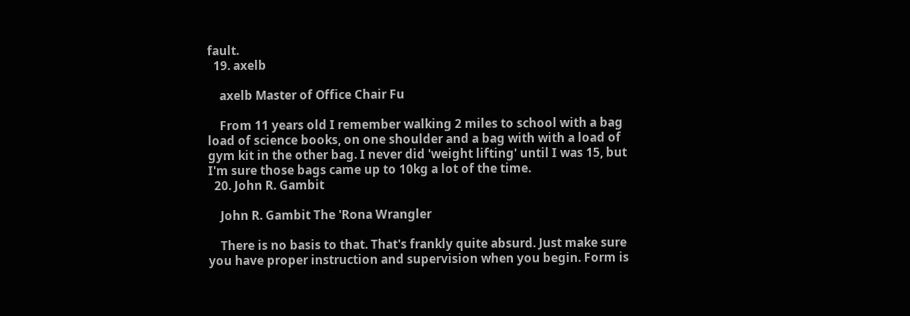fault.
  19. axelb

    axelb Master of Office Chair Fu

    From 11 years old I remember walking 2 miles to school with a bag load of science books, on one shoulder and a bag with with a load of gym kit in the other bag. I never did 'weight lifting' until I was 15, but I'm sure those bags came up to 10kg a lot of the time.
  20. John R. Gambit

    John R. Gambit The 'Rona Wrangler

    There is no basis to that. That's frankly quite absurd. Just make sure you have proper instruction and supervision when you begin. Form is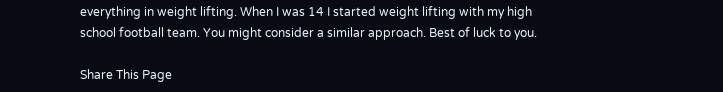everything in weight lifting. When I was 14 I started weight lifting with my high school football team. You might consider a similar approach. Best of luck to you.

Share This Page